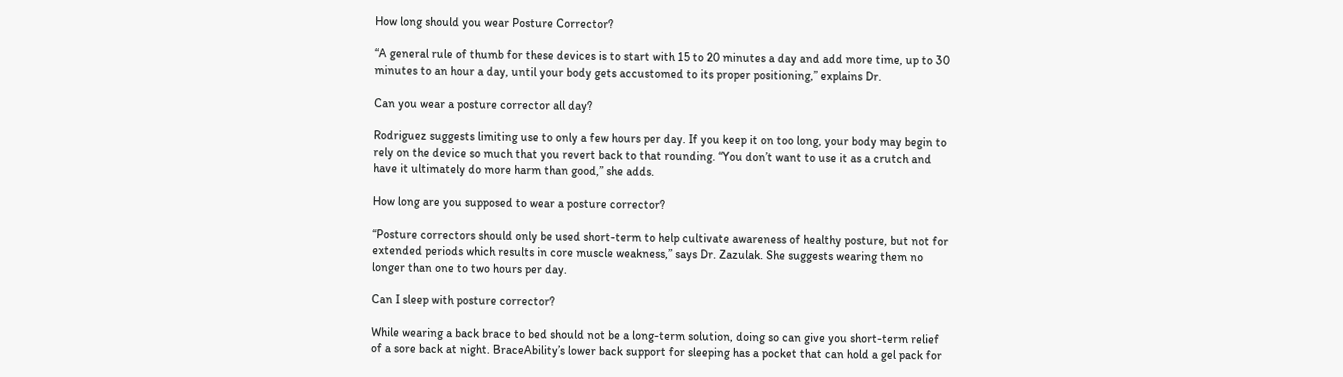How long should you wear Posture Corrector?

“A general rule of thumb for these devices is to start with 15 to 20 minutes a day and add more time, up to 30 minutes to an hour a day, until your body gets accustomed to its proper positioning,” explains Dr.

Can you wear a posture corrector all day?

Rodriguez suggests limiting use to only a few hours per day. If you keep it on too long, your body may begin to rely on the device so much that you revert back to that rounding. “You don’t want to use it as a crutch and have it ultimately do more harm than good,” she adds.

How long are you supposed to wear a posture corrector?

“Posture correctors should only be used short-term to help cultivate awareness of healthy posture, but not for extended periods which results in core muscle weakness,” says Dr. Zazulak. She suggests wearing them no longer than one to two hours per day.

Can I sleep with posture corrector?

While wearing a back brace to bed should not be a long-term solution, doing so can give you short-term relief of a sore back at night. BraceAbility’s lower back support for sleeping has a pocket that can hold a gel pack for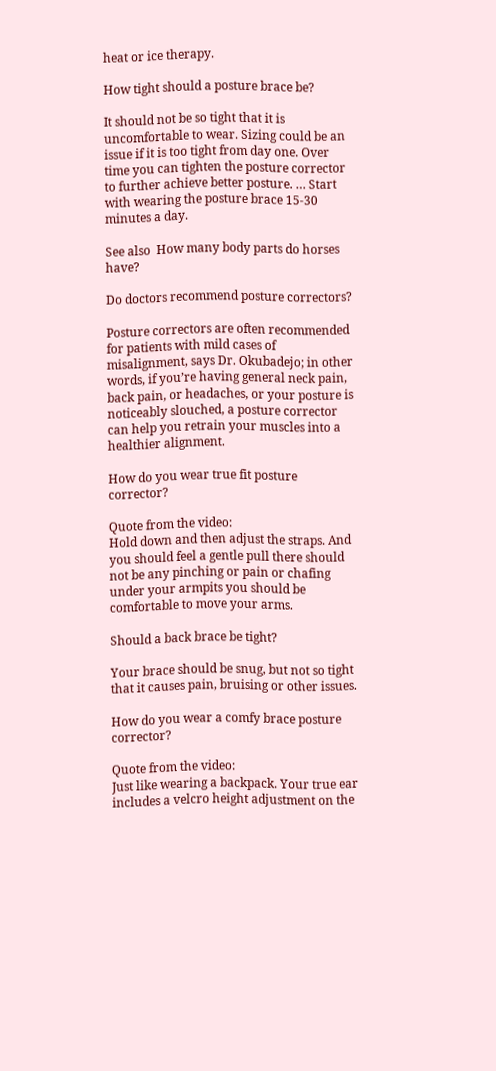heat or ice therapy.

How tight should a posture brace be?

It should not be so tight that it is uncomfortable to wear. Sizing could be an issue if it is too tight from day one. Over time you can tighten the posture corrector to further achieve better posture. … Start with wearing the posture brace 15-30 minutes a day.

See also  How many body parts do horses have?

Do doctors recommend posture correctors?

Posture correctors are often recommended for patients with mild cases of misalignment, says Dr. Okubadejo; in other words, if you’re having general neck pain, back pain, or headaches, or your posture is noticeably slouched, a posture corrector can help you retrain your muscles into a healthier alignment.

How do you wear true fit posture corrector?

Quote from the video:
Hold down and then adjust the straps. And you should feel a gentle pull there should not be any pinching or pain or chafing under your armpits you should be comfortable to move your arms.

Should a back brace be tight?

Your brace should be snug, but not so tight that it causes pain, bruising or other issues.

How do you wear a comfy brace posture corrector?

Quote from the video:
Just like wearing a backpack. Your true ear includes a velcro height adjustment on the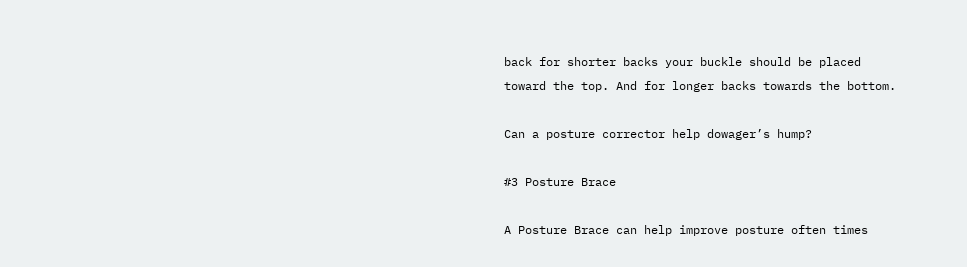back for shorter backs your buckle should be placed toward the top. And for longer backs towards the bottom.

Can a posture corrector help dowager’s hump?

#3 Posture Brace

A Posture Brace can help improve posture often times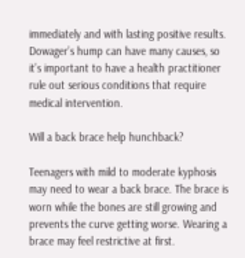immediately and with lasting positive results. Dowager’s hump can have many causes, so it’s important to have a health practitioner rule out serious conditions that require medical intervention.

Will a back brace help hunchback?

Teenagers with mild to moderate kyphosis may need to wear a back brace. The brace is worn while the bones are still growing and prevents the curve getting worse. Wearing a brace may feel restrictive at first.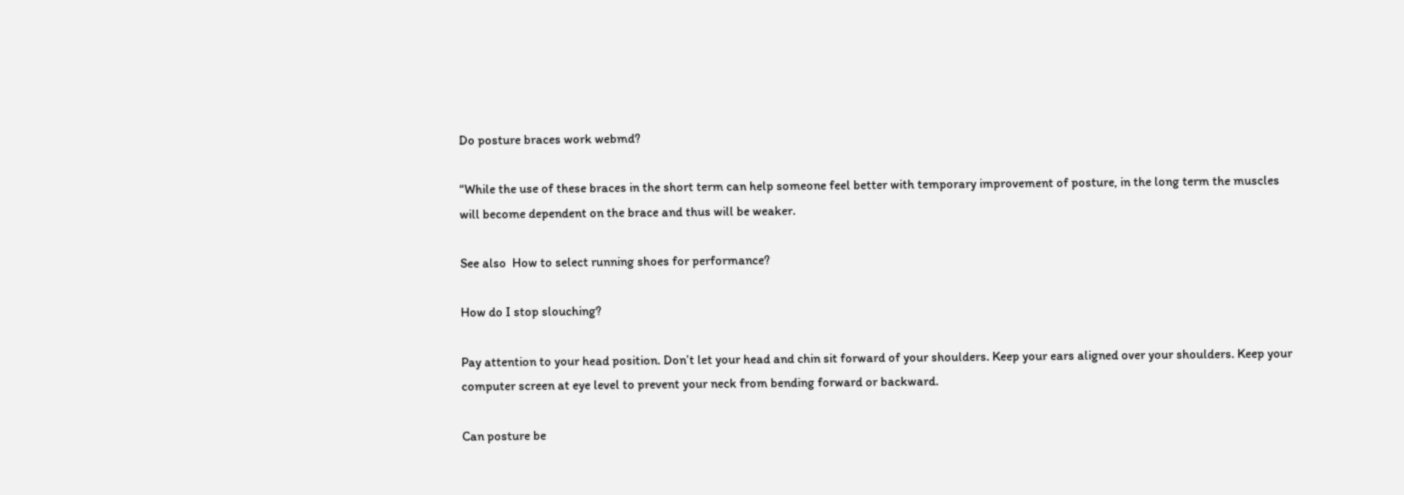Do posture braces work webmd?

“While the use of these braces in the short term can help someone feel better with temporary improvement of posture, in the long term the muscles will become dependent on the brace and thus will be weaker.

See also  How to select running shoes for performance?

How do I stop slouching?

Pay attention to your head position. Don’t let your head and chin sit forward of your shoulders. Keep your ears aligned over your shoulders. Keep your computer screen at eye level to prevent your neck from bending forward or backward.

Can posture be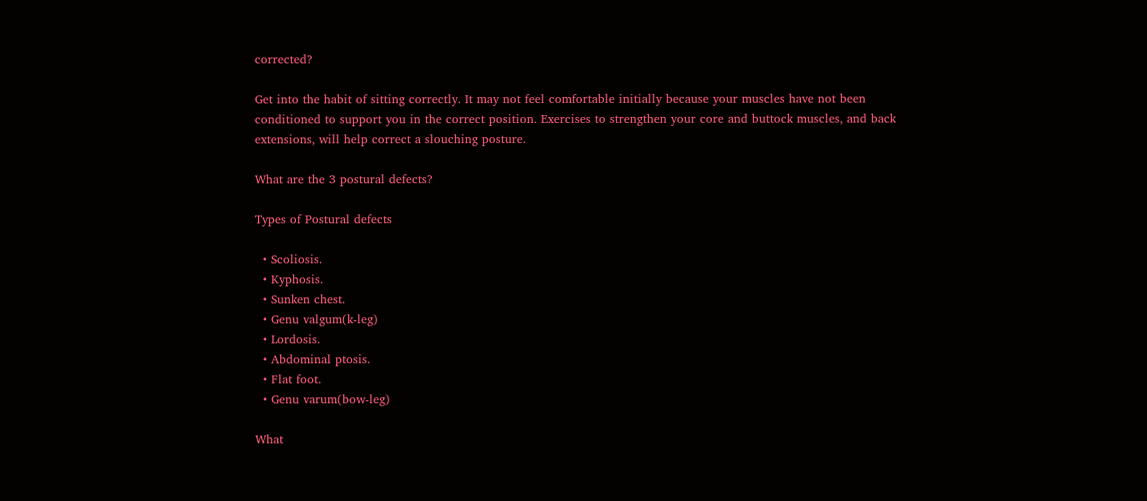corrected?

Get into the habit of sitting correctly. It may not feel comfortable initially because your muscles have not been conditioned to support you in the correct position. Exercises to strengthen your core and buttock muscles, and back extensions, will help correct a slouching posture.

What are the 3 postural defects?

Types of Postural defects

  • Scoliosis.
  • Kyphosis.
  • Sunken chest.
  • Genu valgum(k-leg)
  • Lordosis.
  • Abdominal ptosis.
  • Flat foot.
  • Genu varum(bow-leg)

What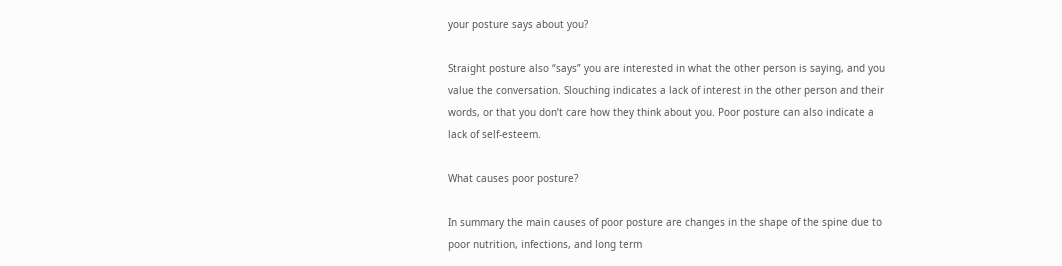your posture says about you?

Straight posture also “says” you are interested in what the other person is saying, and you value the conversation. Slouching indicates a lack of interest in the other person and their words, or that you don’t care how they think about you. Poor posture can also indicate a lack of self-esteem.

What causes poor posture?

In summary the main causes of poor posture are changes in the shape of the spine due to poor nutrition, infections, and long term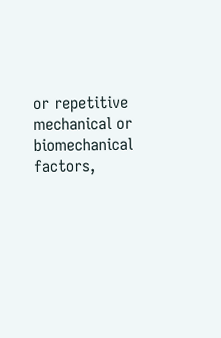or repetitive mechanical or biomechanical factors,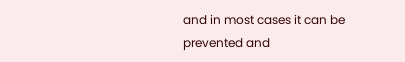and in most cases it can be prevented and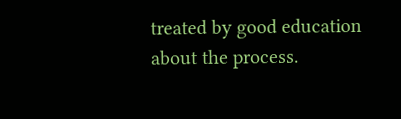treated by good education about the process.